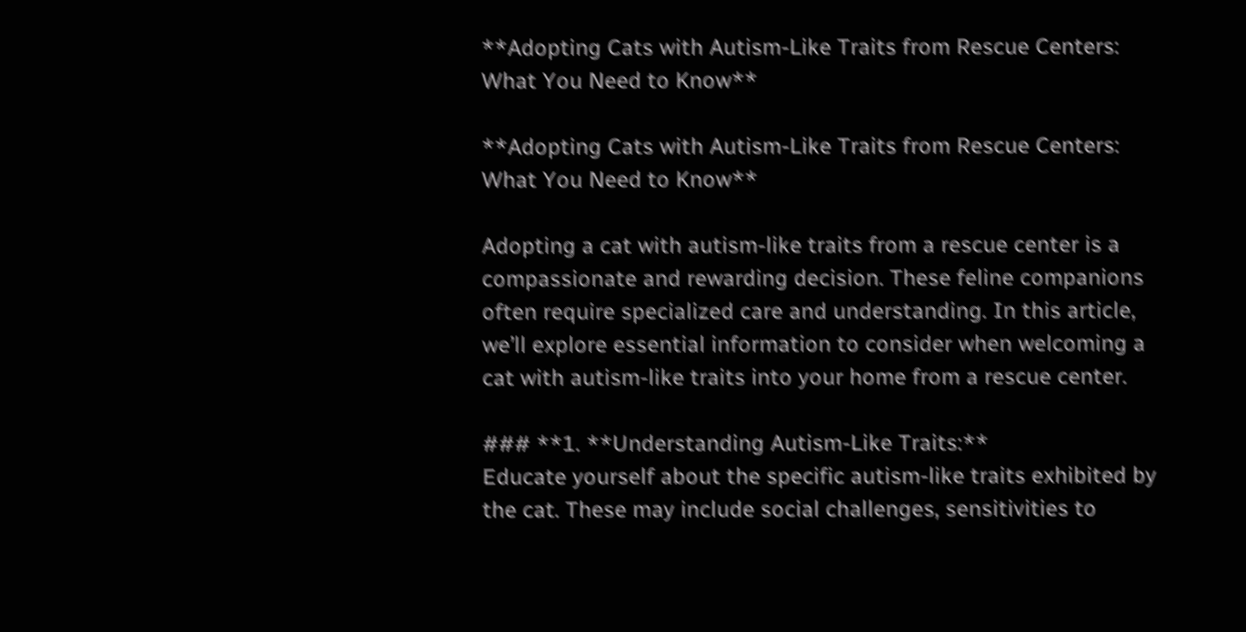**Adopting Cats with Autism-Like Traits from Rescue Centers: What You Need to Know**

**Adopting Cats with Autism-Like Traits from Rescue Centers: What You Need to Know**

Adopting a cat with autism-like traits from a rescue center is a compassionate and rewarding decision. These feline companions often require specialized care and understanding. In this article, we’ll explore essential information to consider when welcoming a cat with autism-like traits into your home from a rescue center.

### **1. **Understanding Autism-Like Traits:**
Educate yourself about the specific autism-like traits exhibited by the cat. These may include social challenges, sensitivities to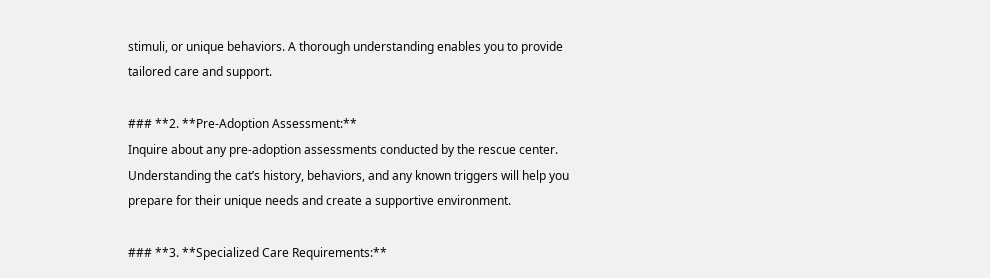stimuli, or unique behaviors. A thorough understanding enables you to provide tailored care and support.

### **2. **Pre-Adoption Assessment:**
Inquire about any pre-adoption assessments conducted by the rescue center. Understanding the cat’s history, behaviors, and any known triggers will help you prepare for their unique needs and create a supportive environment.

### **3. **Specialized Care Requirements:**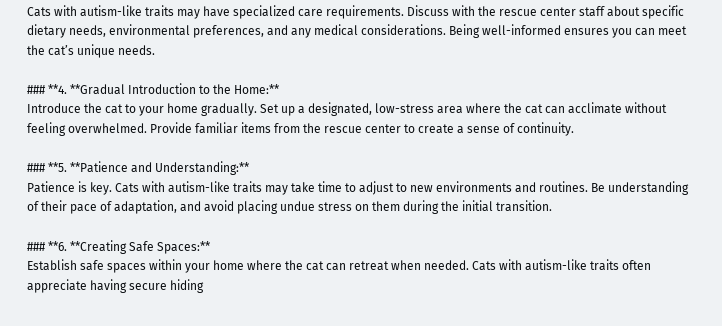Cats with autism-like traits may have specialized care requirements. Discuss with the rescue center staff about specific dietary needs, environmental preferences, and any medical considerations. Being well-informed ensures you can meet the cat’s unique needs.

### **4. **Gradual Introduction to the Home:**
Introduce the cat to your home gradually. Set up a designated, low-stress area where the cat can acclimate without feeling overwhelmed. Provide familiar items from the rescue center to create a sense of continuity.

### **5. **Patience and Understanding:**
Patience is key. Cats with autism-like traits may take time to adjust to new environments and routines. Be understanding of their pace of adaptation, and avoid placing undue stress on them during the initial transition.

### **6. **Creating Safe Spaces:**
Establish safe spaces within your home where the cat can retreat when needed. Cats with autism-like traits often appreciate having secure hiding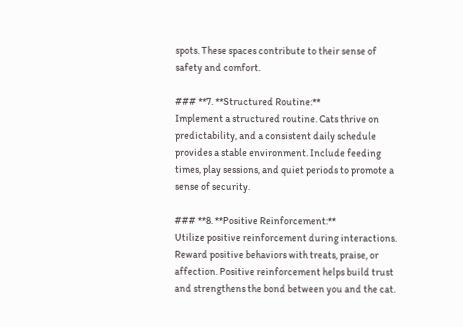spots. These spaces contribute to their sense of safety and comfort.

### **7. **Structured Routine:**
Implement a structured routine. Cats thrive on predictability, and a consistent daily schedule provides a stable environment. Include feeding times, play sessions, and quiet periods to promote a sense of security.

### **8. **Positive Reinforcement:**
Utilize positive reinforcement during interactions. Reward positive behaviors with treats, praise, or affection. Positive reinforcement helps build trust and strengthens the bond between you and the cat.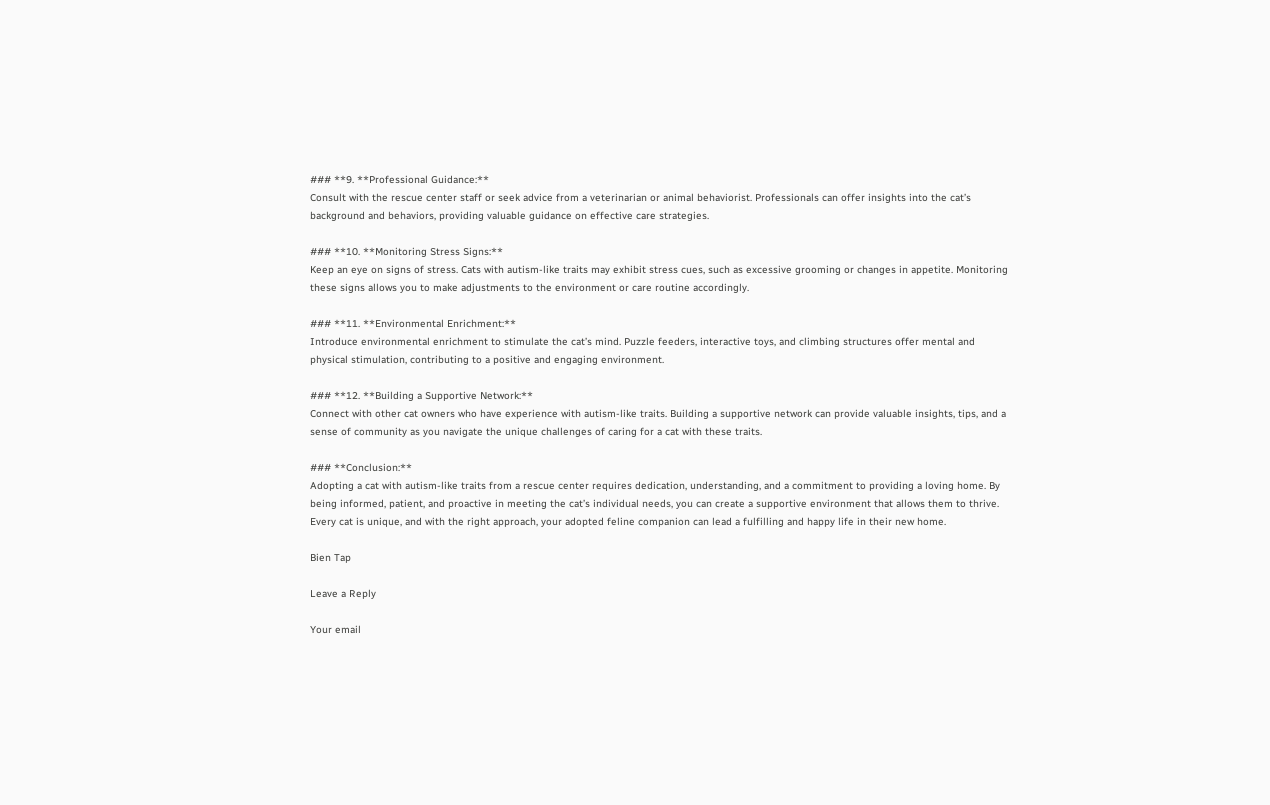### **9. **Professional Guidance:**
Consult with the rescue center staff or seek advice from a veterinarian or animal behaviorist. Professionals can offer insights into the cat’s background and behaviors, providing valuable guidance on effective care strategies.

### **10. **Monitoring Stress Signs:**
Keep an eye on signs of stress. Cats with autism-like traits may exhibit stress cues, such as excessive grooming or changes in appetite. Monitoring these signs allows you to make adjustments to the environment or care routine accordingly.

### **11. **Environmental Enrichment:**
Introduce environmental enrichment to stimulate the cat’s mind. Puzzle feeders, interactive toys, and climbing structures offer mental and physical stimulation, contributing to a positive and engaging environment.

### **12. **Building a Supportive Network:**
Connect with other cat owners who have experience with autism-like traits. Building a supportive network can provide valuable insights, tips, and a sense of community as you navigate the unique challenges of caring for a cat with these traits.

### **Conclusion:**
Adopting a cat with autism-like traits from a rescue center requires dedication, understanding, and a commitment to providing a loving home. By being informed, patient, and proactive in meeting the cat’s individual needs, you can create a supportive environment that allows them to thrive. Every cat is unique, and with the right approach, your adopted feline companion can lead a fulfilling and happy life in their new home.

Bien Tap

Leave a Reply

Your email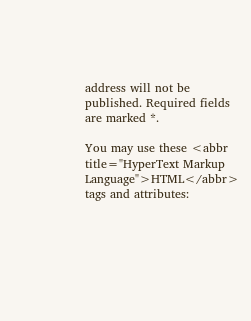address will not be published. Required fields are marked *.

You may use these <abbr title="HyperText Markup Language">HTML</abbr> tags and attributes: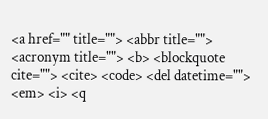<a href="" title=""> <abbr title=""> <acronym title=""> <b> <blockquote cite=""> <cite> <code> <del datetime=""> <em> <i> <q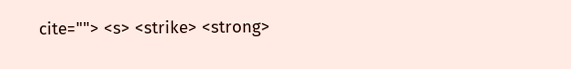cite=""> <s> <strike> <strong>